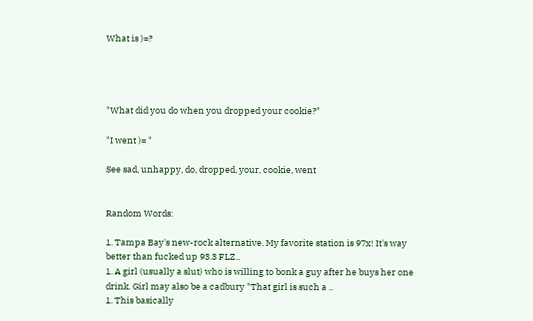What is )=?




"What did you do when you dropped your cookie?"

"I went )= "

See sad, unhappy, do, dropped, your, cookie, went


Random Words:

1. Tampa Bay's new-rock alternative. My favorite station is 97x! It's way better than fucked up 93.3 FLZ..
1. A girl (usually a slut) who is willing to bonk a guy after he buys her one drink. Girl may also be a cadbury "That girl is such a ..
1. This basically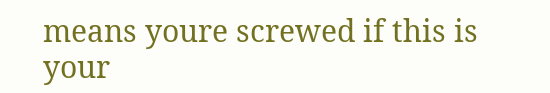means youre screwed if this is your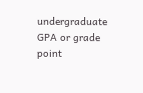undergraduate GPA or grade point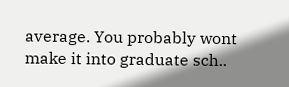average. You probably wont make it into graduate sch..